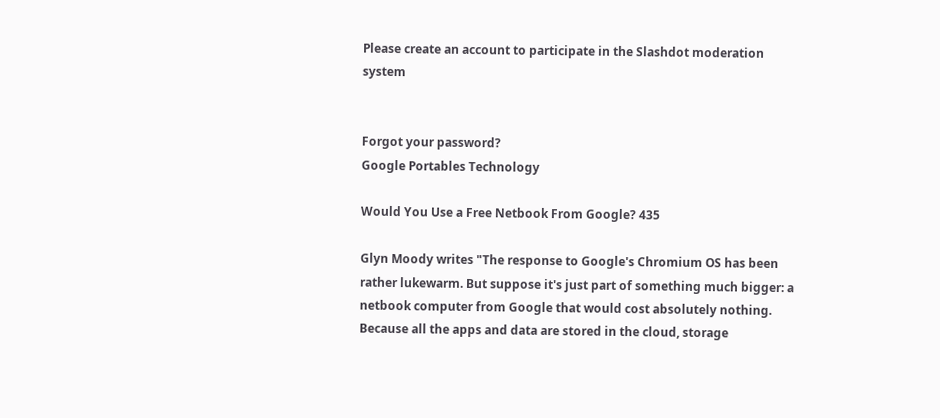Please create an account to participate in the Slashdot moderation system


Forgot your password?
Google Portables Technology

Would You Use a Free Netbook From Google? 435

Glyn Moody writes "The response to Google's Chromium OS has been rather lukewarm. But suppose it's just part of something much bigger: a netbook computer from Google that would cost absolutely nothing. Because all the apps and data are stored in the cloud, storage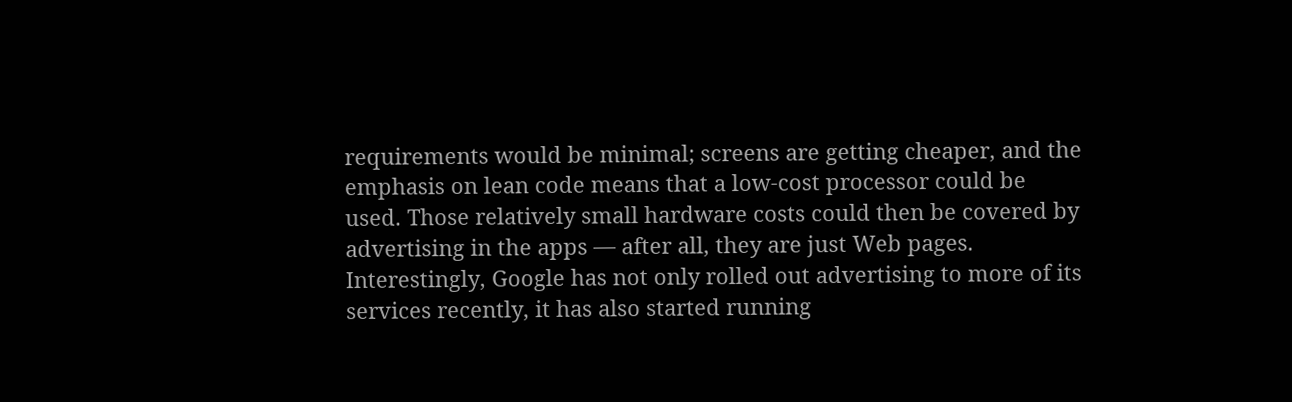requirements would be minimal; screens are getting cheaper, and the emphasis on lean code means that a low-cost processor could be used. Those relatively small hardware costs could then be covered by advertising in the apps — after all, they are just Web pages. Interestingly, Google has not only rolled out advertising to more of its services recently, it has also started running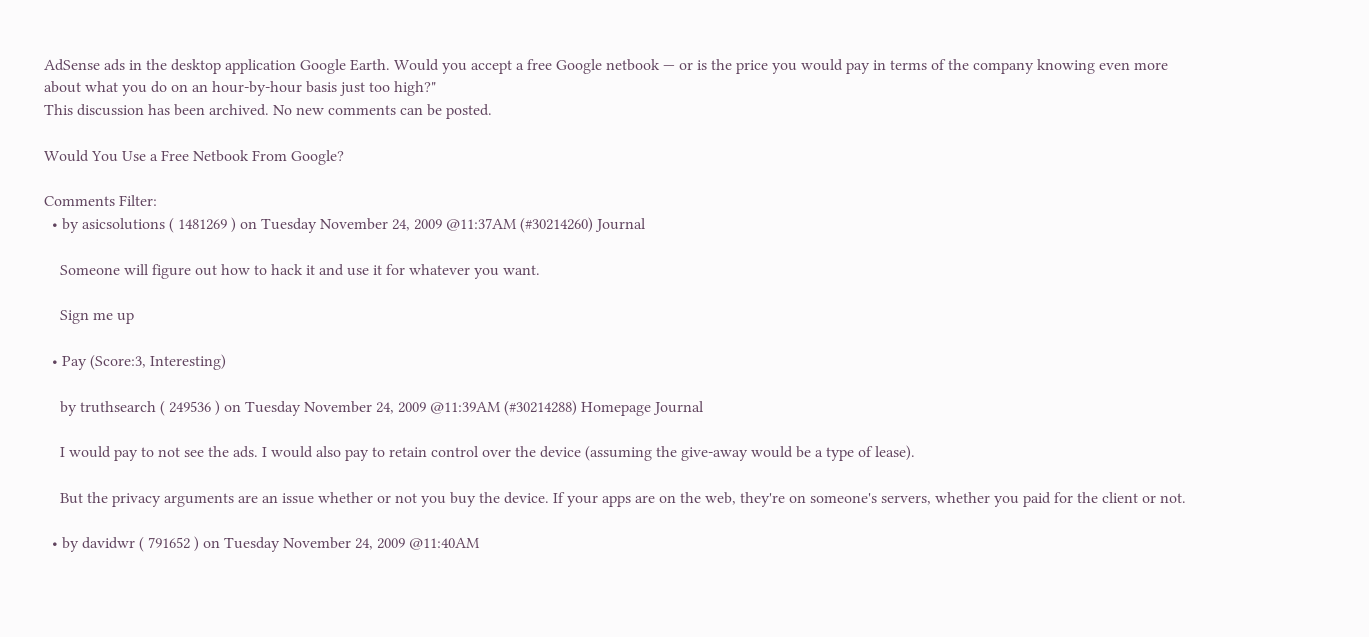AdSense ads in the desktop application Google Earth. Would you accept a free Google netbook — or is the price you would pay in terms of the company knowing even more about what you do on an hour-by-hour basis just too high?"
This discussion has been archived. No new comments can be posted.

Would You Use a Free Netbook From Google?

Comments Filter:
  • by asicsolutions ( 1481269 ) on Tuesday November 24, 2009 @11:37AM (#30214260) Journal

    Someone will figure out how to hack it and use it for whatever you want.

    Sign me up

  • Pay (Score:3, Interesting)

    by truthsearch ( 249536 ) on Tuesday November 24, 2009 @11:39AM (#30214288) Homepage Journal

    I would pay to not see the ads. I would also pay to retain control over the device (assuming the give-away would be a type of lease).

    But the privacy arguments are an issue whether or not you buy the device. If your apps are on the web, they're on someone's servers, whether you paid for the client or not.

  • by davidwr ( 791652 ) on Tuesday November 24, 2009 @11:40AM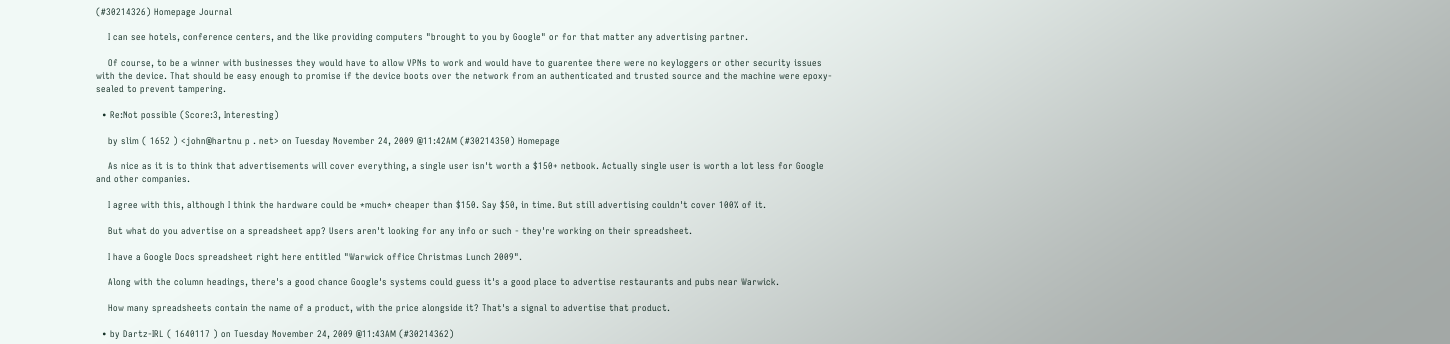(#30214326) Homepage Journal

    I can see hotels, conference centers, and the like providing computers "brought to you by Google" or for that matter any advertising partner.

    Of course, to be a winner with businesses they would have to allow VPNs to work and would have to guarentee there were no keyloggers or other security issues with the device. That should be easy enough to promise if the device boots over the network from an authenticated and trusted source and the machine were epoxy-sealed to prevent tampering.

  • Re:Not possible (Score:3, Interesting)

    by slim ( 1652 ) <john@hartnu p . net> on Tuesday November 24, 2009 @11:42AM (#30214350) Homepage

    As nice as it is to think that advertisements will cover everything, a single user isn't worth a $150+ netbook. Actually single user is worth a lot less for Google and other companies.

    I agree with this, although I think the hardware could be *much* cheaper than $150. Say $50, in time. But still advertising couldn't cover 100% of it.

    But what do you advertise on a spreadsheet app? Users aren't looking for any info or such - they're working on their spreadsheet.

    I have a Google Docs spreadsheet right here entitled "Warwick office Christmas Lunch 2009".

    Along with the column headings, there's a good chance Google's systems could guess it's a good place to advertise restaurants and pubs near Warwick.

    How many spreadsheets contain the name of a product, with the price alongside it? That's a signal to advertise that product.

  • by Dartz-IRL ( 1640117 ) on Tuesday November 24, 2009 @11:43AM (#30214362)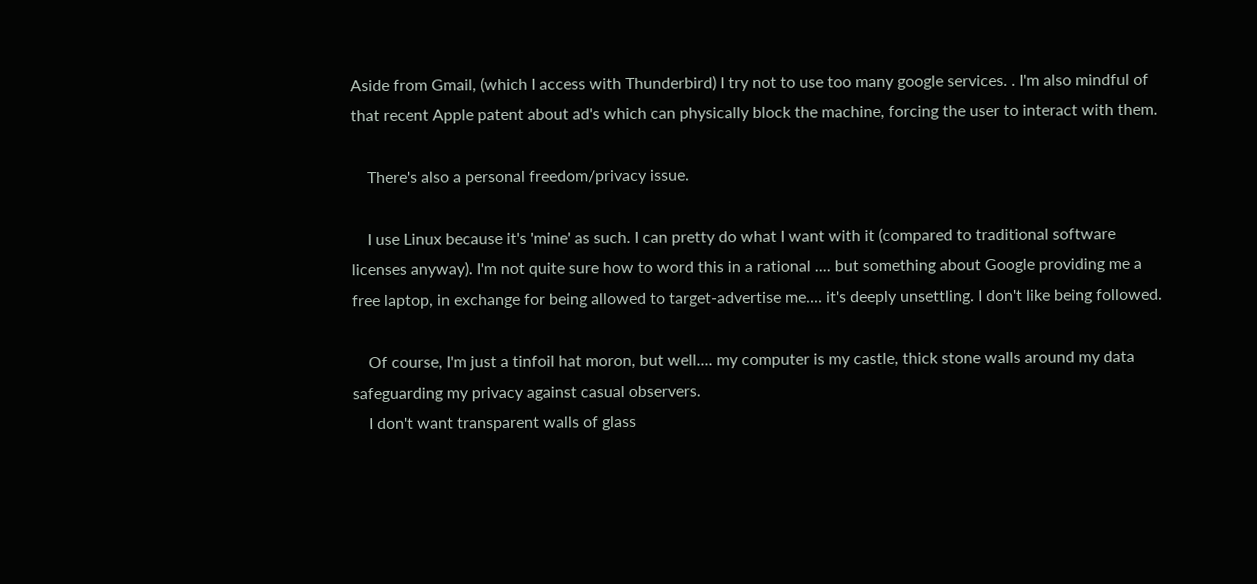Aside from Gmail, (which I access with Thunderbird) I try not to use too many google services. . I'm also mindful of that recent Apple patent about ad's which can physically block the machine, forcing the user to interact with them.

    There's also a personal freedom/privacy issue.

    I use Linux because it's 'mine' as such. I can pretty do what I want with it (compared to traditional software licenses anyway). I'm not quite sure how to word this in a rational .... but something about Google providing me a free laptop, in exchange for being allowed to target-advertise me.... it's deeply unsettling. I don't like being followed.

    Of course, I'm just a tinfoil hat moron, but well.... my computer is my castle, thick stone walls around my data safeguarding my privacy against casual observers.
    I don't want transparent walls of glass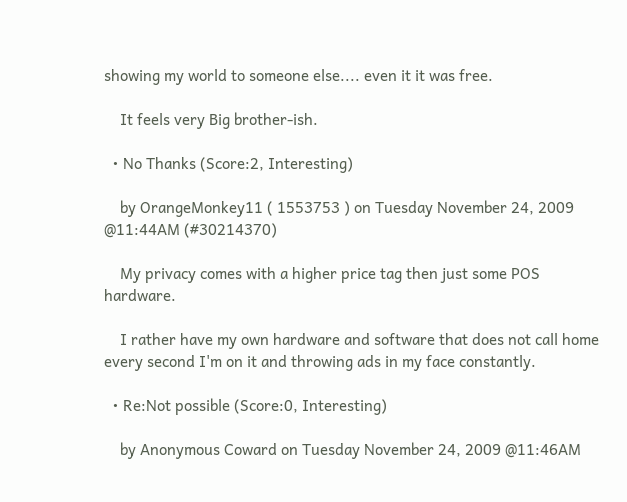showing my world to someone else.... even it it was free.

    It feels very Big brother-ish.

  • No Thanks (Score:2, Interesting)

    by OrangeMonkey11 ( 1553753 ) on Tuesday November 24, 2009 @11:44AM (#30214370)

    My privacy comes with a higher price tag then just some POS hardware.

    I rather have my own hardware and software that does not call home every second I'm on it and throwing ads in my face constantly.

  • Re:Not possible (Score:0, Interesting)

    by Anonymous Coward on Tuesday November 24, 2009 @11:46AM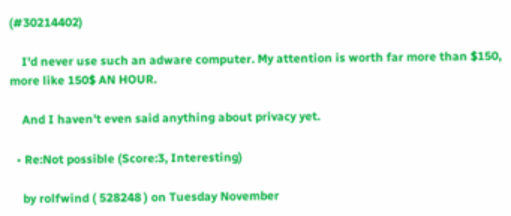(#30214402)

    I'd never use such an adware computer. My attention is worth far more than $150, more like 150$ AN HOUR.

    And I haven't even said anything about privacy yet.

  • Re:Not possible (Score:3, Interesting)

    by rolfwind ( 528248 ) on Tuesday November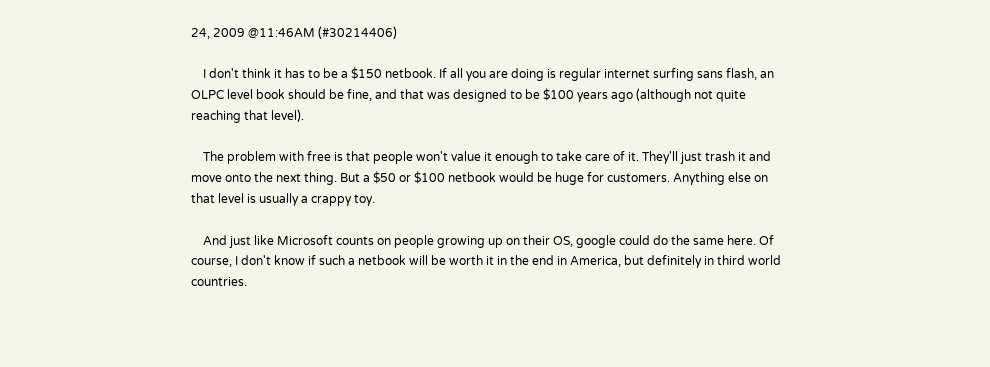24, 2009 @11:46AM (#30214406)

    I don't think it has to be a $150 netbook. If all you are doing is regular internet surfing sans flash, an OLPC level book should be fine, and that was designed to be $100 years ago (although not quite reaching that level).

    The problem with free is that people won't value it enough to take care of it. They'll just trash it and move onto the next thing. But a $50 or $100 netbook would be huge for customers. Anything else on that level is usually a crappy toy.

    And just like Microsoft counts on people growing up on their OS, google could do the same here. Of course, I don't know if such a netbook will be worth it in the end in America, but definitely in third world countries.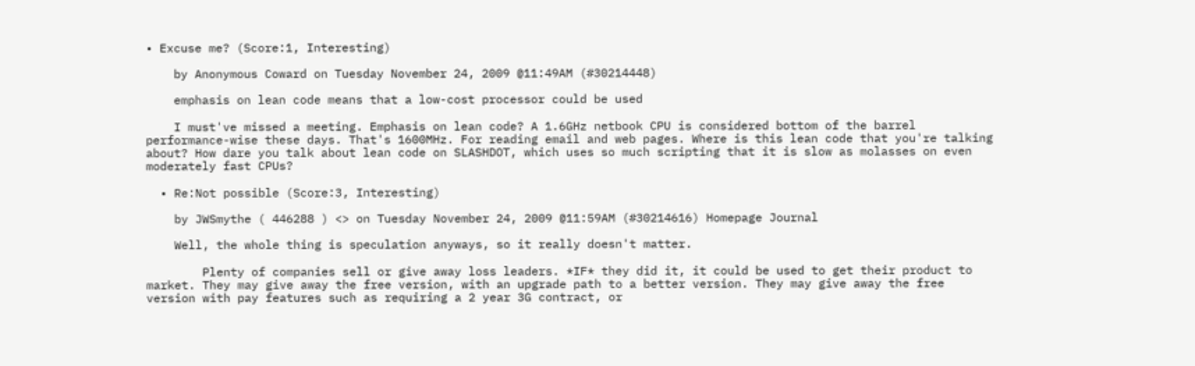• Excuse me? (Score:1, Interesting)

    by Anonymous Coward on Tuesday November 24, 2009 @11:49AM (#30214448)

    emphasis on lean code means that a low-cost processor could be used

    I must've missed a meeting. Emphasis on lean code? A 1.6GHz netbook CPU is considered bottom of the barrel performance-wise these days. That's 1600MHz. For reading email and web pages. Where is this lean code that you're talking about? How dare you talk about lean code on SLASHDOT, which uses so much scripting that it is slow as molasses on even moderately fast CPUs?

  • Re:Not possible (Score:3, Interesting)

    by JWSmythe ( 446288 ) <> on Tuesday November 24, 2009 @11:59AM (#30214616) Homepage Journal

    Well, the whole thing is speculation anyways, so it really doesn't matter.

        Plenty of companies sell or give away loss leaders. *IF* they did it, it could be used to get their product to market. They may give away the free version, with an upgrade path to a better version. They may give away the free version with pay features such as requiring a 2 year 3G contract, or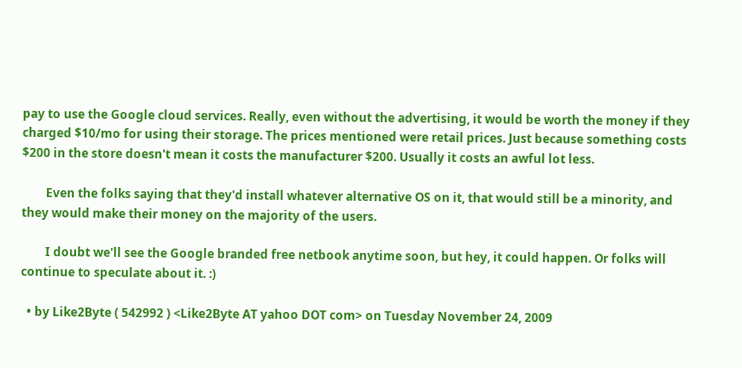pay to use the Google cloud services. Really, even without the advertising, it would be worth the money if they charged $10/mo for using their storage. The prices mentioned were retail prices. Just because something costs $200 in the store doesn't mean it costs the manufacturer $200. Usually it costs an awful lot less.

        Even the folks saying that they'd install whatever alternative OS on it, that would still be a minority, and they would make their money on the majority of the users.

        I doubt we'll see the Google branded free netbook anytime soon, but hey, it could happen. Or folks will continue to speculate about it. :)

  • by Like2Byte ( 542992 ) <Like2Byte AT yahoo DOT com> on Tuesday November 24, 2009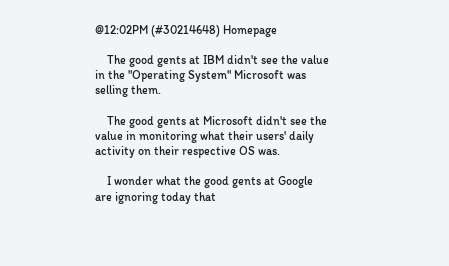@12:02PM (#30214648) Homepage

    The good gents at IBM didn't see the value in the "Operating System" Microsoft was selling them.

    The good gents at Microsoft didn't see the value in monitoring what their users' daily activity on their respective OS was.

    I wonder what the good gents at Google are ignoring today that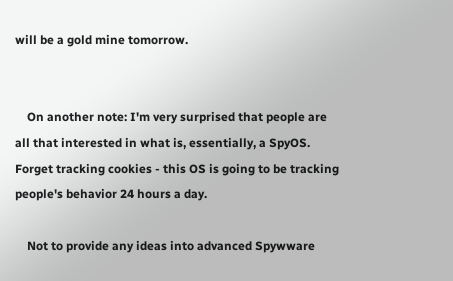will be a gold mine tomorrow.


    On another note: I'm very surprised that people are all that interested in what is, essentially, a SpyOS. Forget tracking cookies - this OS is going to be tracking people's behavior 24 hours a day.

    Not to provide any ideas into advanced Spywware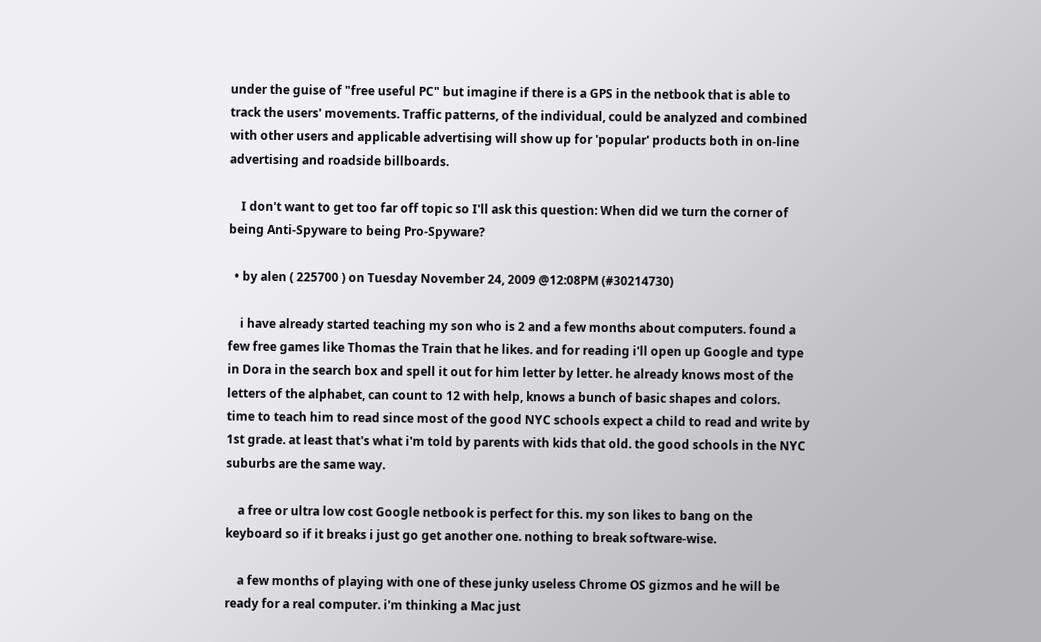under the guise of "free useful PC" but imagine if there is a GPS in the netbook that is able to track the users' movements. Traffic patterns, of the individual, could be analyzed and combined with other users and applicable advertising will show up for 'popular' products both in on-line advertising and roadside billboards.

    I don't want to get too far off topic so I'll ask this question: When did we turn the corner of being Anti-Spyware to being Pro-Spyware?

  • by alen ( 225700 ) on Tuesday November 24, 2009 @12:08PM (#30214730)

    i have already started teaching my son who is 2 and a few months about computers. found a few free games like Thomas the Train that he likes. and for reading i'll open up Google and type in Dora in the search box and spell it out for him letter by letter. he already knows most of the letters of the alphabet, can count to 12 with help, knows a bunch of basic shapes and colors. time to teach him to read since most of the good NYC schools expect a child to read and write by 1st grade. at least that's what i'm told by parents with kids that old. the good schools in the NYC suburbs are the same way.

    a free or ultra low cost Google netbook is perfect for this. my son likes to bang on the keyboard so if it breaks i just go get another one. nothing to break software-wise.

    a few months of playing with one of these junky useless Chrome OS gizmos and he will be ready for a real computer. i'm thinking a Mac just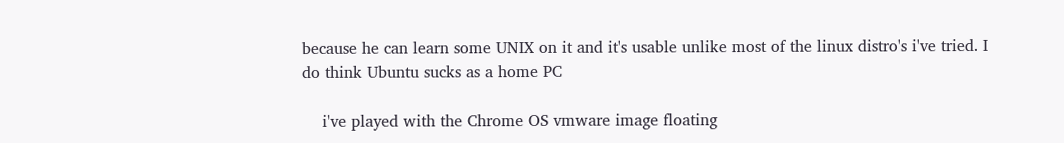because he can learn some UNIX on it and it's usable unlike most of the linux distro's i've tried. I do think Ubuntu sucks as a home PC

    i've played with the Chrome OS vmware image floating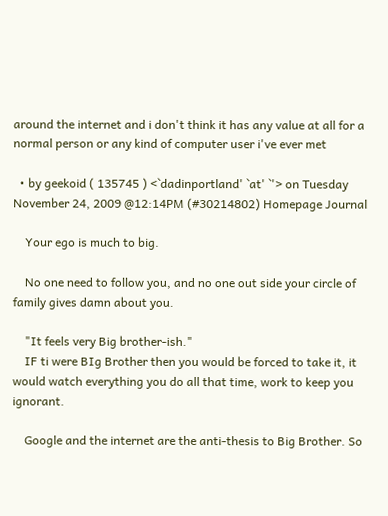around the internet and i don't think it has any value at all for a normal person or any kind of computer user i've ever met

  • by geekoid ( 135745 ) <`dadinportland' `at' `'> on Tuesday November 24, 2009 @12:14PM (#30214802) Homepage Journal

    Your ego is much to big.

    No one need to follow you, and no one out side your circle of family gives damn about you.

    "It feels very Big brother-ish."
    IF ti were BIg Brother then you would be forced to take it, it would watch everything you do all that time, work to keep you ignorant.

    Google and the internet are the anti-thesis to Big Brother. So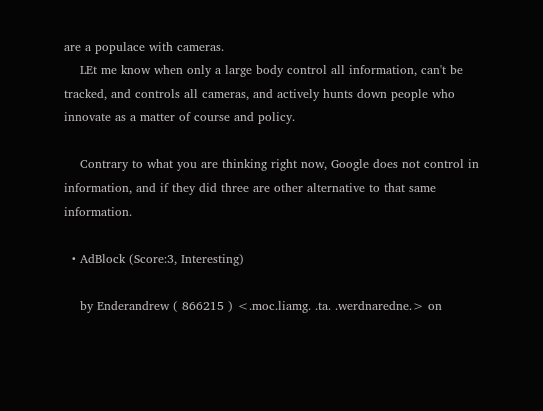are a populace with cameras.
    LEt me know when only a large body control all information, can't be tracked, and controls all cameras, and actively hunts down people who innovate as a matter of course and policy.

    Contrary to what you are thinking right now, Google does not control in information, and if they did three are other alternative to that same information.

  • AdBlock (Score:3, Interesting)

    by Enderandrew ( 866215 ) <.moc.liamg. .ta. .werdnaredne.> on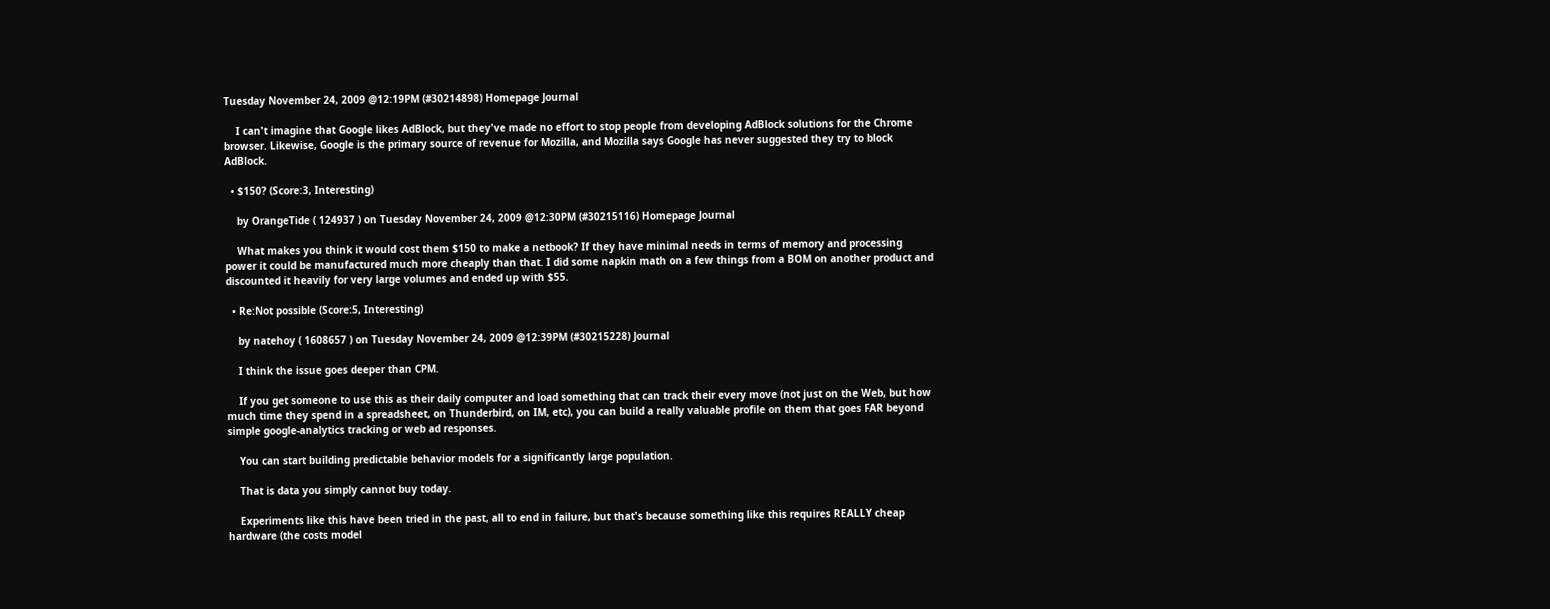Tuesday November 24, 2009 @12:19PM (#30214898) Homepage Journal

    I can't imagine that Google likes AdBlock, but they've made no effort to stop people from developing AdBlock solutions for the Chrome browser. Likewise, Google is the primary source of revenue for Mozilla, and Mozilla says Google has never suggested they try to block AdBlock.

  • $150? (Score:3, Interesting)

    by OrangeTide ( 124937 ) on Tuesday November 24, 2009 @12:30PM (#30215116) Homepage Journal

    What makes you think it would cost them $150 to make a netbook? If they have minimal needs in terms of memory and processing power it could be manufactured much more cheaply than that. I did some napkin math on a few things from a BOM on another product and discounted it heavily for very large volumes and ended up with $55.

  • Re:Not possible (Score:5, Interesting)

    by natehoy ( 1608657 ) on Tuesday November 24, 2009 @12:39PM (#30215228) Journal

    I think the issue goes deeper than CPM.

    If you get someone to use this as their daily computer and load something that can track their every move (not just on the Web, but how much time they spend in a spreadsheet, on Thunderbird, on IM, etc), you can build a really valuable profile on them that goes FAR beyond simple google-analytics tracking or web ad responses.

    You can start building predictable behavior models for a significantly large population.

    That is data you simply cannot buy today.

    Experiments like this have been tried in the past, all to end in failure, but that's because something like this requires REALLY cheap hardware (the costs model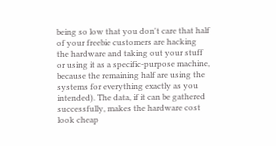being so low that you don't care that half of your freebie customers are hacking the hardware and taking out your stuff or using it as a specific-purpose machine, because the remaining half are using the systems for everything exactly as you intended). The data, if it can be gathered successfully, makes the hardware cost look cheap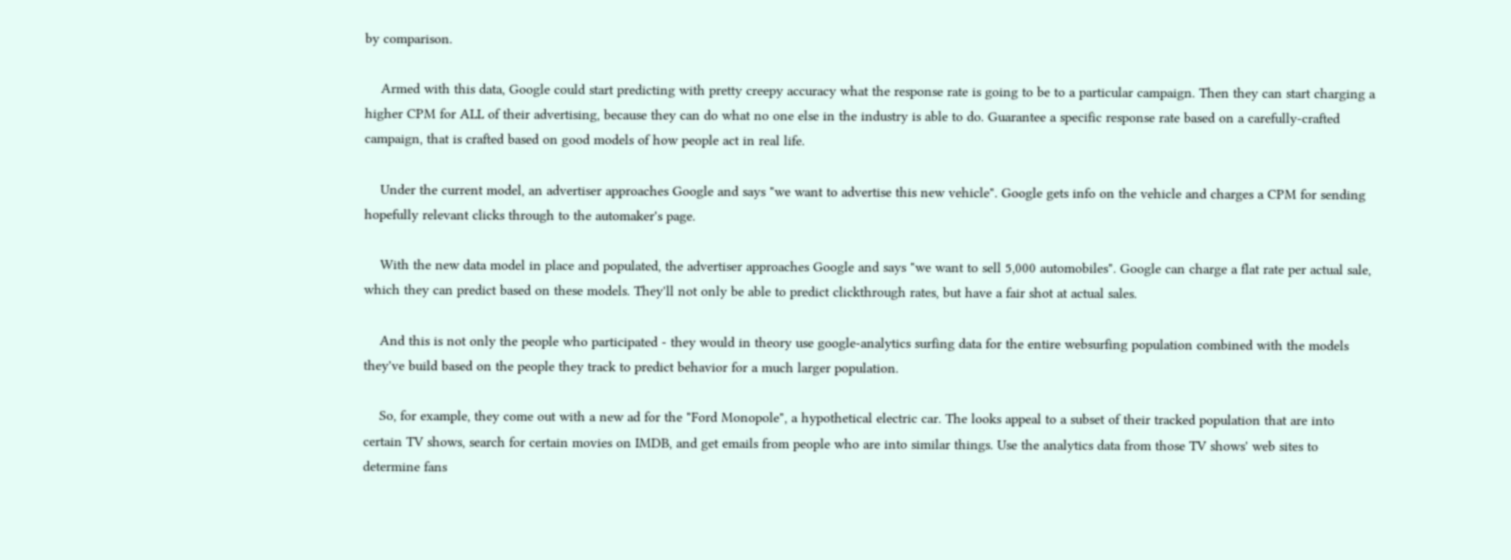by comparison.

    Armed with this data, Google could start predicting with pretty creepy accuracy what the response rate is going to be to a particular campaign. Then they can start charging a higher CPM for ALL of their advertising, because they can do what no one else in the industry is able to do. Guarantee a specific response rate based on a carefully-crafted campaign, that is crafted based on good models of how people act in real life.

    Under the current model, an advertiser approaches Google and says "we want to advertise this new vehicle". Google gets info on the vehicle and charges a CPM for sending hopefully relevant clicks through to the automaker's page.

    With the new data model in place and populated, the advertiser approaches Google and says "we want to sell 5,000 automobiles". Google can charge a flat rate per actual sale, which they can predict based on these models. They'll not only be able to predict clickthrough rates, but have a fair shot at actual sales.

    And this is not only the people who participated - they would in theory use google-analytics surfing data for the entire websurfing population combined with the models they've build based on the people they track to predict behavior for a much larger population.

    So, for example, they come out with a new ad for the "Ford Monopole", a hypothetical electric car. The looks appeal to a subset of their tracked population that are into certain TV shows, search for certain movies on IMDB, and get emails from people who are into similar things. Use the analytics data from those TV shows' web sites to determine fans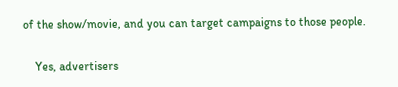of the show/movie, and you can target campaigns to those people.

    Yes, advertisers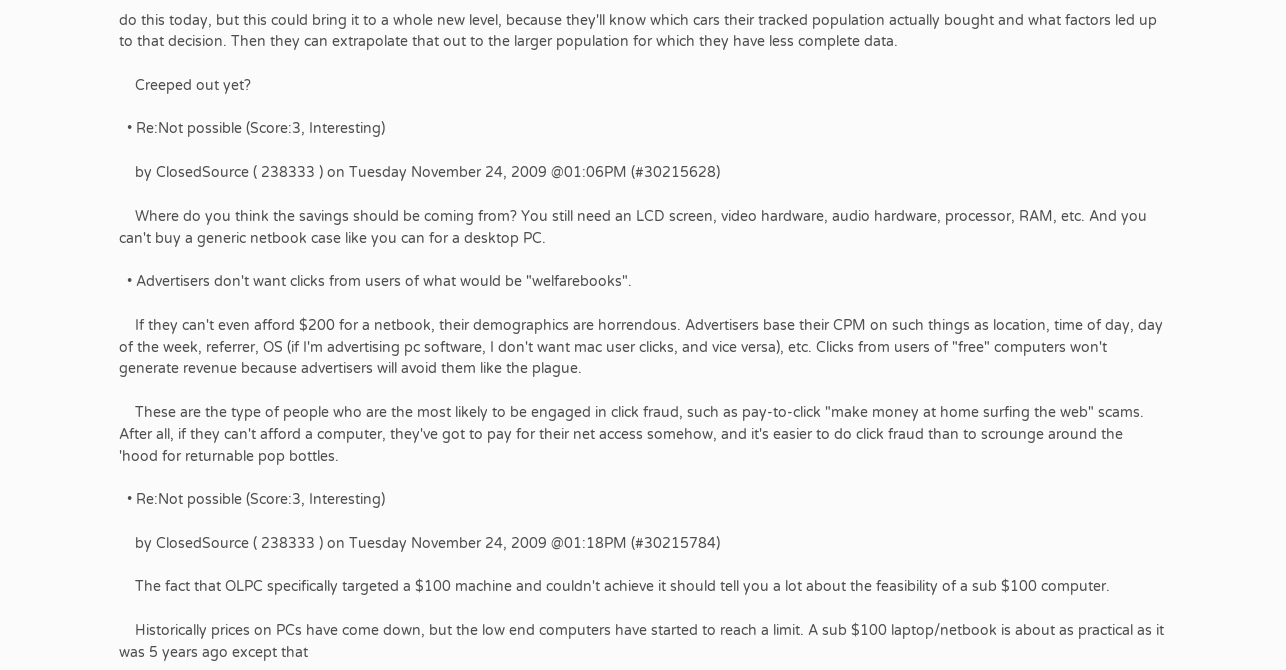do this today, but this could bring it to a whole new level, because they'll know which cars their tracked population actually bought and what factors led up to that decision. Then they can extrapolate that out to the larger population for which they have less complete data.

    Creeped out yet?

  • Re:Not possible (Score:3, Interesting)

    by ClosedSource ( 238333 ) on Tuesday November 24, 2009 @01:06PM (#30215628)

    Where do you think the savings should be coming from? You still need an LCD screen, video hardware, audio hardware, processor, RAM, etc. And you can't buy a generic netbook case like you can for a desktop PC.

  • Advertisers don't want clicks from users of what would be "welfarebooks".

    If they can't even afford $200 for a netbook, their demographics are horrendous. Advertisers base their CPM on such things as location, time of day, day of the week, referrer, OS (if I'm advertising pc software, I don't want mac user clicks, and vice versa), etc. Clicks from users of "free" computers won't generate revenue because advertisers will avoid them like the plague.

    These are the type of people who are the most likely to be engaged in click fraud, such as pay-to-click "make money at home surfing the web" scams. After all, if they can't afford a computer, they've got to pay for their net access somehow, and it's easier to do click fraud than to scrounge around the 'hood for returnable pop bottles.

  • Re:Not possible (Score:3, Interesting)

    by ClosedSource ( 238333 ) on Tuesday November 24, 2009 @01:18PM (#30215784)

    The fact that OLPC specifically targeted a $100 machine and couldn't achieve it should tell you a lot about the feasibility of a sub $100 computer.

    Historically prices on PCs have come down, but the low end computers have started to reach a limit. A sub $100 laptop/netbook is about as practical as it was 5 years ago except that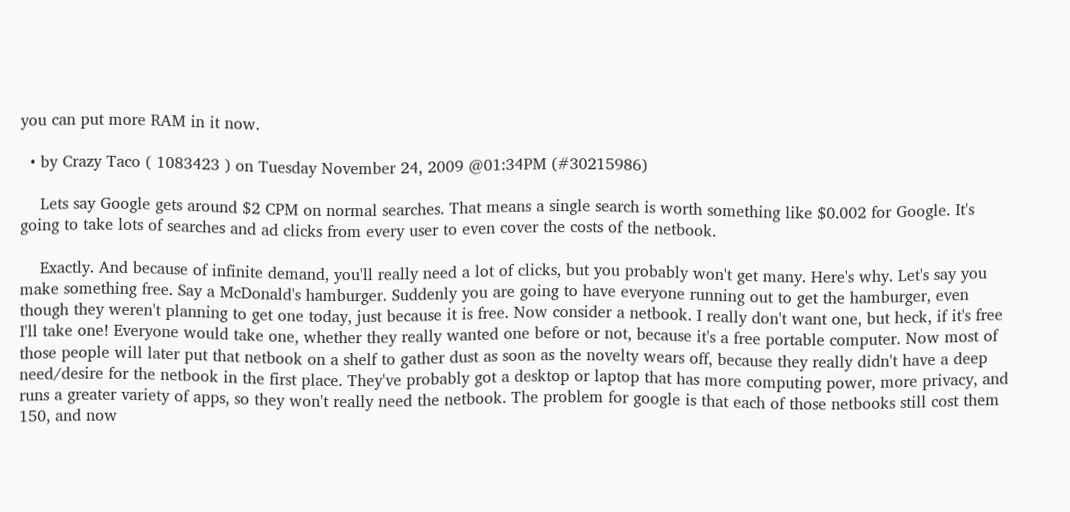you can put more RAM in it now.

  • by Crazy Taco ( 1083423 ) on Tuesday November 24, 2009 @01:34PM (#30215986)

    Lets say Google gets around $2 CPM on normal searches. That means a single search is worth something like $0.002 for Google. It's going to take lots of searches and ad clicks from every user to even cover the costs of the netbook.

    Exactly. And because of infinite demand, you'll really need a lot of clicks, but you probably won't get many. Here's why. Let's say you make something free. Say a McDonald's hamburger. Suddenly you are going to have everyone running out to get the hamburger, even though they weren't planning to get one today, just because it is free. Now consider a netbook. I really don't want one, but heck, if it's free I'll take one! Everyone would take one, whether they really wanted one before or not, because it's a free portable computer. Now most of those people will later put that netbook on a shelf to gather dust as soon as the novelty wears off, because they really didn't have a deep need/desire for the netbook in the first place. They've probably got a desktop or laptop that has more computing power, more privacy, and runs a greater variety of apps, so they won't really need the netbook. The problem for google is that each of those netbooks still cost them 150, and now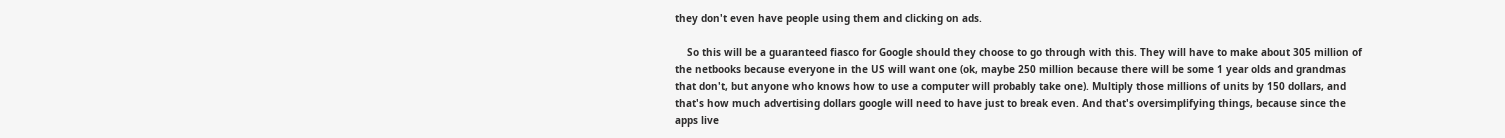they don't even have people using them and clicking on ads.

    So this will be a guaranteed fiasco for Google should they choose to go through with this. They will have to make about 305 million of the netbooks because everyone in the US will want one (ok, maybe 250 million because there will be some 1 year olds and grandmas that don't, but anyone who knows how to use a computer will probably take one). Multiply those millions of units by 150 dollars, and that's how much advertising dollars google will need to have just to break even. And that's oversimplifying things, because since the apps live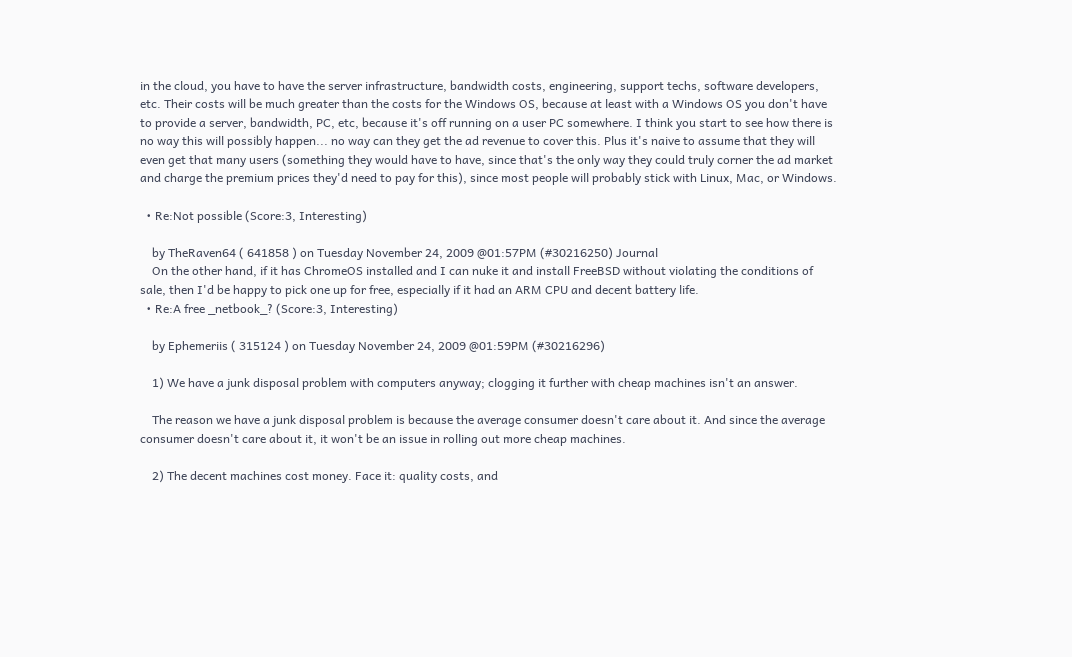in the cloud, you have to have the server infrastructure, bandwidth costs, engineering, support techs, software developers, etc. Their costs will be much greater than the costs for the Windows OS, because at least with a Windows OS you don't have to provide a server, bandwidth, PC, etc, because it's off running on a user PC somewhere. I think you start to see how there is no way this will possibly happen... no way can they get the ad revenue to cover this. Plus it's naive to assume that they will even get that many users (something they would have to have, since that's the only way they could truly corner the ad market and charge the premium prices they'd need to pay for this), since most people will probably stick with Linux, Mac, or Windows.

  • Re:Not possible (Score:3, Interesting)

    by TheRaven64 ( 641858 ) on Tuesday November 24, 2009 @01:57PM (#30216250) Journal
    On the other hand, if it has ChromeOS installed and I can nuke it and install FreeBSD without violating the conditions of sale, then I'd be happy to pick one up for free, especially if it had an ARM CPU and decent battery life.
  • Re:A free _netbook_? (Score:3, Interesting)

    by Ephemeriis ( 315124 ) on Tuesday November 24, 2009 @01:59PM (#30216296)

    1) We have a junk disposal problem with computers anyway; clogging it further with cheap machines isn't an answer.

    The reason we have a junk disposal problem is because the average consumer doesn't care about it. And since the average consumer doesn't care about it, it won't be an issue in rolling out more cheap machines.

    2) The decent machines cost money. Face it: quality costs, and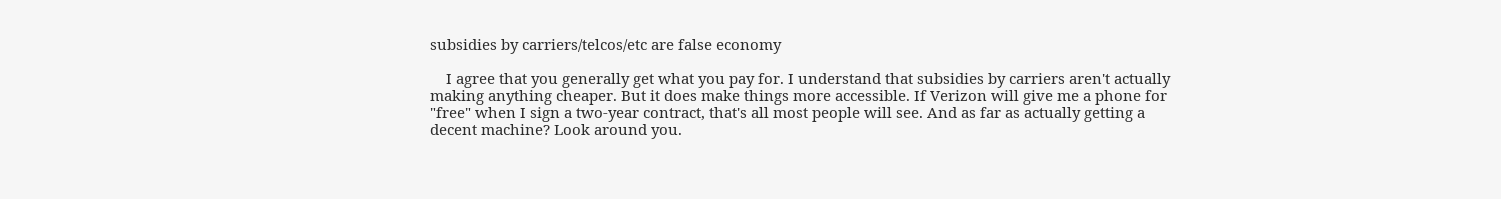subsidies by carriers/telcos/etc are false economy

    I agree that you generally get what you pay for. I understand that subsidies by carriers aren't actually making anything cheaper. But it does make things more accessible. If Verizon will give me a phone for "free" when I sign a two-year contract, that's all most people will see. And as far as actually getting a decent machine? Look around you.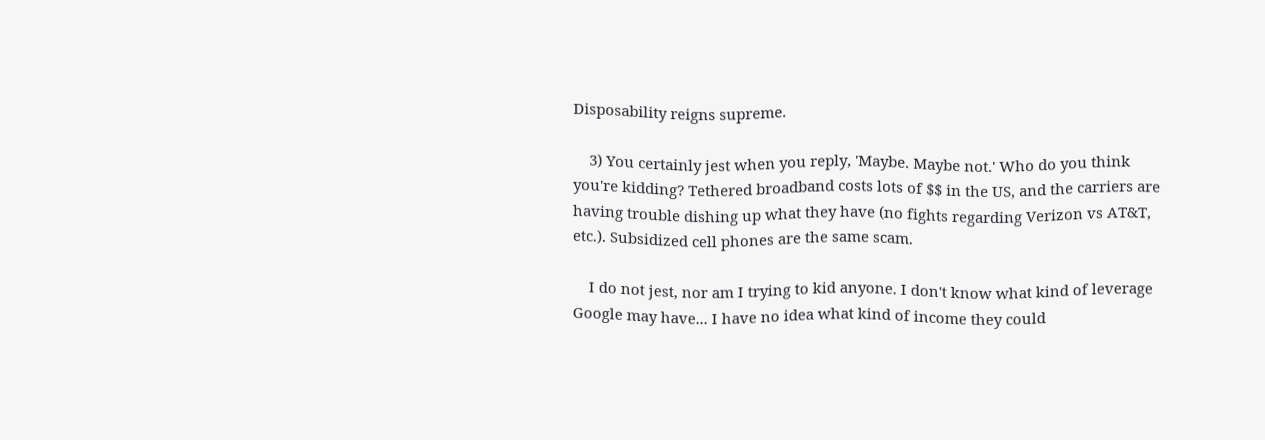Disposability reigns supreme.

    3) You certainly jest when you reply, 'Maybe. Maybe not.' Who do you think you're kidding? Tethered broadband costs lots of $$ in the US, and the carriers are having trouble dishing up what they have (no fights regarding Verizon vs AT&T, etc.). Subsidized cell phones are the same scam.

    I do not jest, nor am I trying to kid anyone. I don't know what kind of leverage Google may have... I have no idea what kind of income they could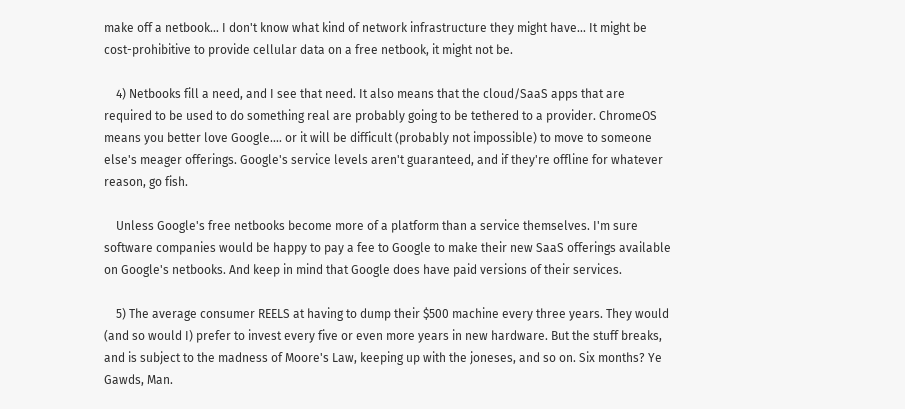make off a netbook... I don't know what kind of network infrastructure they might have... It might be cost-prohibitive to provide cellular data on a free netbook, it might not be.

    4) Netbooks fill a need, and I see that need. It also means that the cloud/SaaS apps that are required to be used to do something real are probably going to be tethered to a provider. ChromeOS means you better love Google.... or it will be difficult (probably not impossible) to move to someone else's meager offerings. Google's service levels aren't guaranteed, and if they're offline for whatever reason, go fish.

    Unless Google's free netbooks become more of a platform than a service themselves. I'm sure software companies would be happy to pay a fee to Google to make their new SaaS offerings available on Google's netbooks. And keep in mind that Google does have paid versions of their services.

    5) The average consumer REELS at having to dump their $500 machine every three years. They would (and so would I) prefer to invest every five or even more years in new hardware. But the stuff breaks, and is subject to the madness of Moore's Law, keeping up with the joneses, and so on. Six months? Ye Gawds, Man.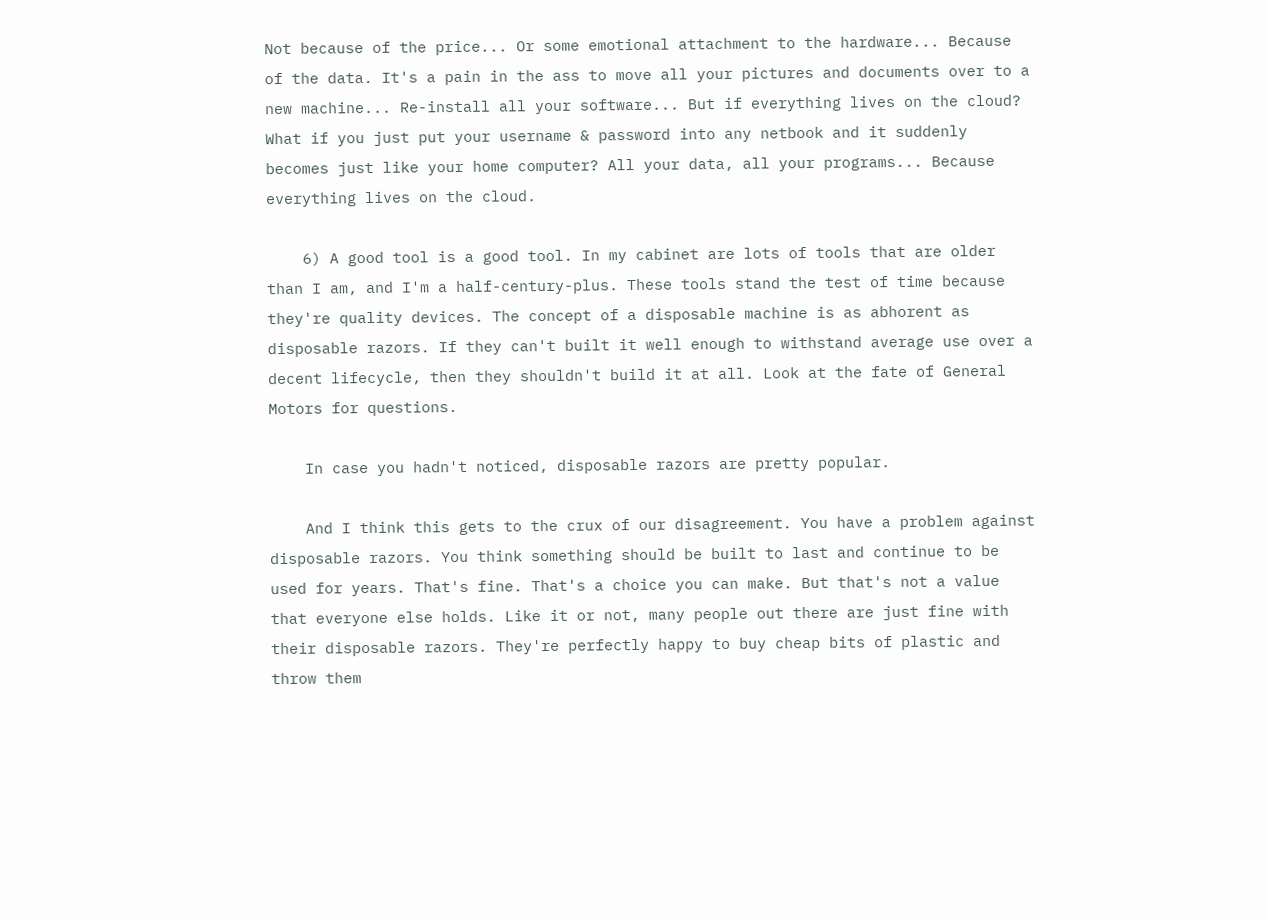Not because of the price... Or some emotional attachment to the hardware... Because of the data. It's a pain in the ass to move all your pictures and documents over to a new machine... Re-install all your software... But if everything lives on the cloud? What if you just put your username & password into any netbook and it suddenly becomes just like your home computer? All your data, all your programs... Because everything lives on the cloud.

    6) A good tool is a good tool. In my cabinet are lots of tools that are older than I am, and I'm a half-century-plus. These tools stand the test of time because they're quality devices. The concept of a disposable machine is as abhorent as disposable razors. If they can't built it well enough to withstand average use over a decent lifecycle, then they shouldn't build it at all. Look at the fate of General Motors for questions.

    In case you hadn't noticed, disposable razors are pretty popular.

    And I think this gets to the crux of our disagreement. You have a problem against disposable razors. You think something should be built to last and continue to be used for years. That's fine. That's a choice you can make. But that's not a value that everyone else holds. Like it or not, many people out there are just fine with their disposable razors. They're perfectly happy to buy cheap bits of plastic and throw them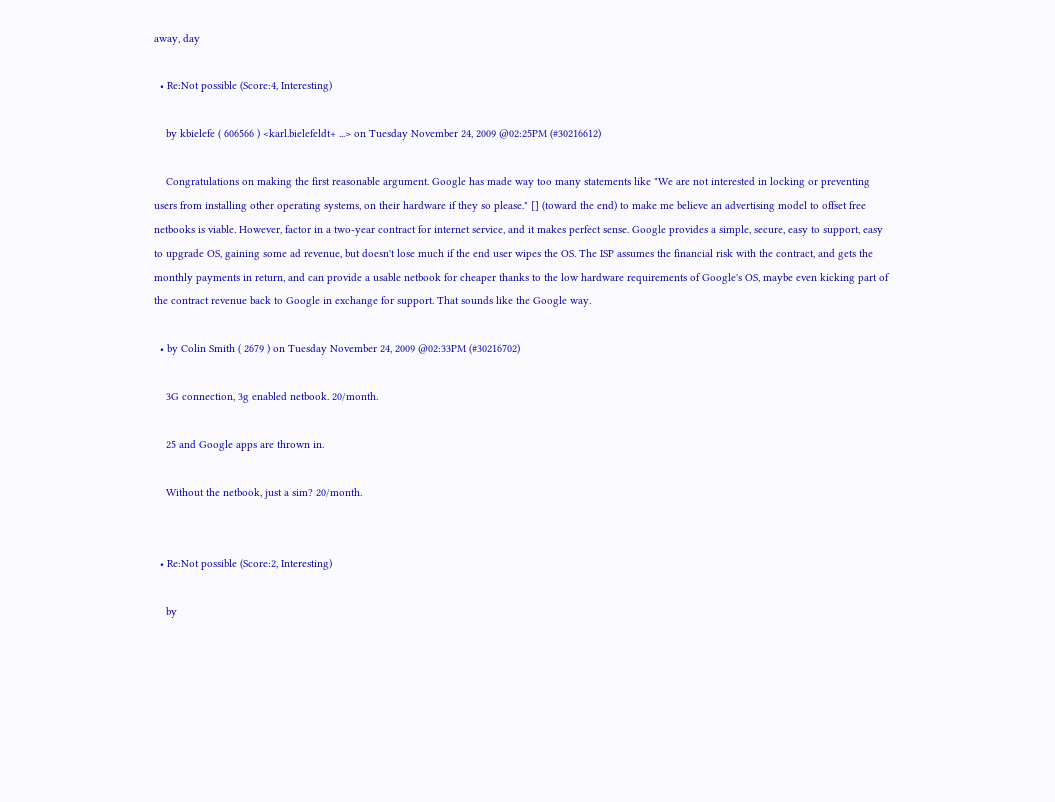away, day

  • Re:Not possible (Score:4, Interesting)

    by kbielefe ( 606566 ) <karl.bielefeldt+ ...> on Tuesday November 24, 2009 @02:25PM (#30216612)

    Congratulations on making the first reasonable argument. Google has made way too many statements like "We are not interested in locking or preventing users from installing other operating systems, on their hardware if they so please." [] (toward the end) to make me believe an advertising model to offset free netbooks is viable. However, factor in a two-year contract for internet service, and it makes perfect sense. Google provides a simple, secure, easy to support, easy to upgrade OS, gaining some ad revenue, but doesn't lose much if the end user wipes the OS. The ISP assumes the financial risk with the contract, and gets the monthly payments in return, and can provide a usable netbook for cheaper thanks to the low hardware requirements of Google's OS, maybe even kicking part of the contract revenue back to Google in exchange for support. That sounds like the Google way.

  • by Colin Smith ( 2679 ) on Tuesday November 24, 2009 @02:33PM (#30216702)

    3G connection, 3g enabled netbook. 20/month.

    25 and Google apps are thrown in.

    Without the netbook, just a sim? 20/month.


  • Re:Not possible (Score:2, Interesting)

    by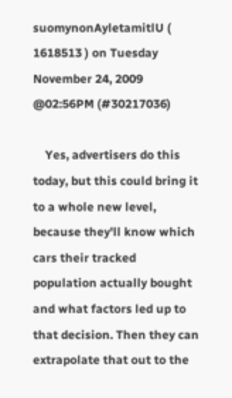suomynonAyletamitlU ( 1618513 ) on Tuesday November 24, 2009 @02:56PM (#30217036)

    Yes, advertisers do this today, but this could bring it to a whole new level, because they'll know which cars their tracked population actually bought and what factors led up to that decision. Then they can extrapolate that out to the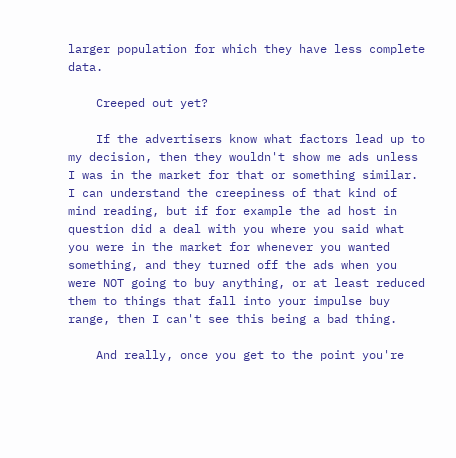larger population for which they have less complete data.

    Creeped out yet?

    If the advertisers know what factors lead up to my decision, then they wouldn't show me ads unless I was in the market for that or something similar. I can understand the creepiness of that kind of mind reading, but if for example the ad host in question did a deal with you where you said what you were in the market for whenever you wanted something, and they turned off the ads when you were NOT going to buy anything, or at least reduced them to things that fall into your impulse buy range, then I can't see this being a bad thing.

    And really, once you get to the point you're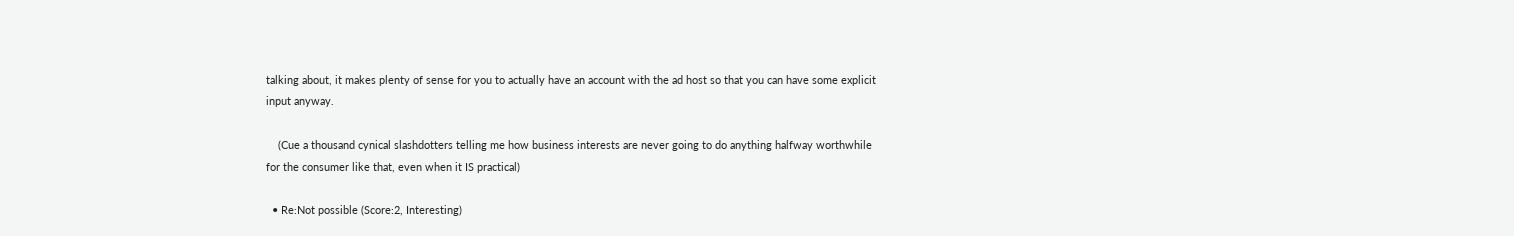talking about, it makes plenty of sense for you to actually have an account with the ad host so that you can have some explicit input anyway.

    (Cue a thousand cynical slashdotters telling me how business interests are never going to do anything halfway worthwhile for the consumer like that, even when it IS practical)

  • Re:Not possible (Score:2, Interesting)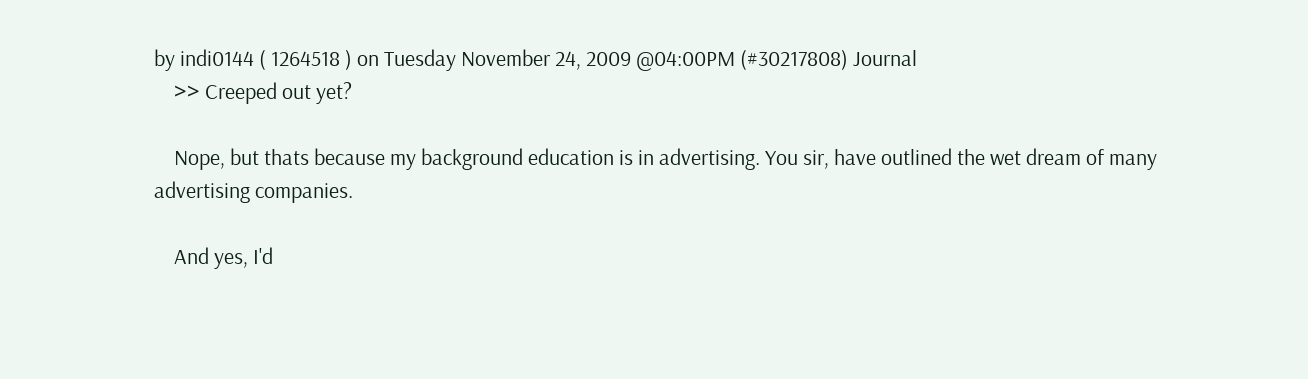by indi0144 ( 1264518 ) on Tuesday November 24, 2009 @04:00PM (#30217808) Journal
    >> Creeped out yet?

    Nope, but thats because my background education is in advertising. You sir, have outlined the wet dream of many advertising companies.

    And yes, I'd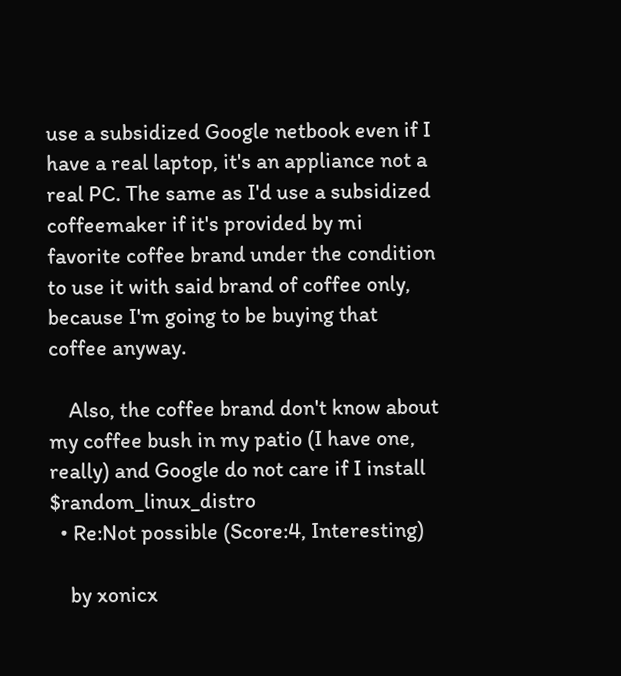use a subsidized Google netbook even if I have a real laptop, it's an appliance not a real PC. The same as I'd use a subsidized coffeemaker if it's provided by mi favorite coffee brand under the condition to use it with said brand of coffee only, because I'm going to be buying that coffee anyway.

    Also, the coffee brand don't know about my coffee bush in my patio (I have one, really) and Google do not care if I install $random_linux_distro
  • Re:Not possible (Score:4, Interesting)

    by xonicx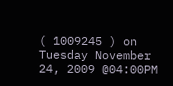( 1009245 ) on Tuesday November 24, 2009 @04:00PM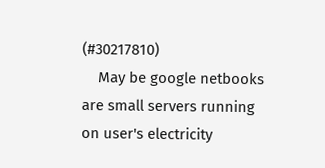(#30217810)
    May be google netbooks are small servers running on user's electricity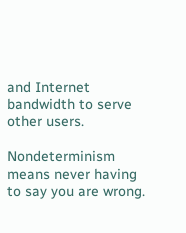and Internet bandwidth to serve other users.

Nondeterminism means never having to say you are wrong.